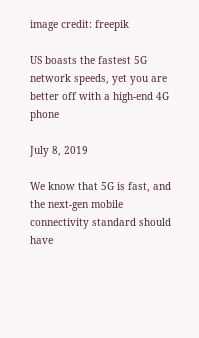image credit: freepik

US boasts the fastest 5G network speeds, yet you are better off with a high-end 4G phone

July 8, 2019

We know that 5G is fast, and the next-gen mobile connectivity standard should have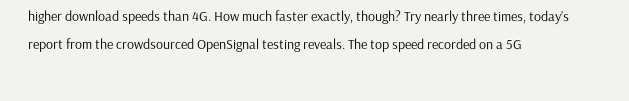higher download speeds than 4G. How much faster exactly, though? Try nearly three times, today’s report from the crowdsourced OpenSignal testing reveals. The top speed recorded on a 5G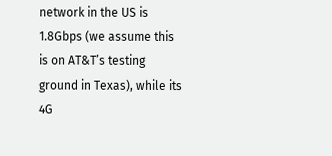network in the US is 1.8Gbps (we assume this is on AT&T’s testing ground in Texas), while its 4G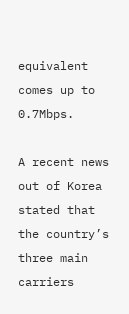equivalent comes up to 0.7Mbps.

A recent news out of Korea stated that the country’s three main carriers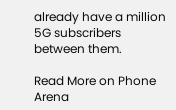already have a million 5G subscribers between them.

Read More on Phone Arena